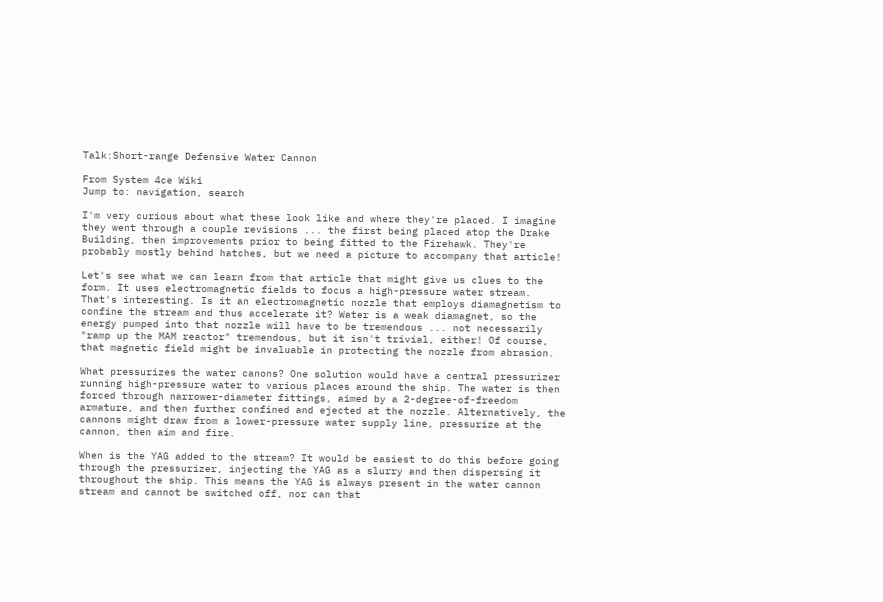Talk:Short-range Defensive Water Cannon

From System 4ce Wiki
Jump to: navigation, search

I'm very curious about what these look like and where they're placed. I imagine they went through a couple revisions ... the first being placed atop the Drake Building, then improvements prior to being fitted to the Firehawk. They're probably mostly behind hatches, but we need a picture to accompany that article!

Let's see what we can learn from that article that might give us clues to the form. It uses electromagnetic fields to focus a high-pressure water stream. That's interesting. Is it an electromagnetic nozzle that employs diamagnetism to confine the stream and thus accelerate it? Water is a weak diamagnet, so the energy pumped into that nozzle will have to be tremendous ... not necessarily "ramp up the MAM reactor" tremendous, but it isn't trivial, either! Of course, that magnetic field might be invaluable in protecting the nozzle from abrasion.

What pressurizes the water canons? One solution would have a central pressurizer running high-pressure water to various places around the ship. The water is then forced through narrower-diameter fittings, aimed by a 2-degree-of-freedom armature, and then further confined and ejected at the nozzle. Alternatively, the cannons might draw from a lower-pressure water supply line, pressurize at the cannon, then aim and fire.

When is the YAG added to the stream? It would be easiest to do this before going through the pressurizer, injecting the YAG as a slurry and then dispersing it throughout the ship. This means the YAG is always present in the water cannon stream and cannot be switched off, nor can that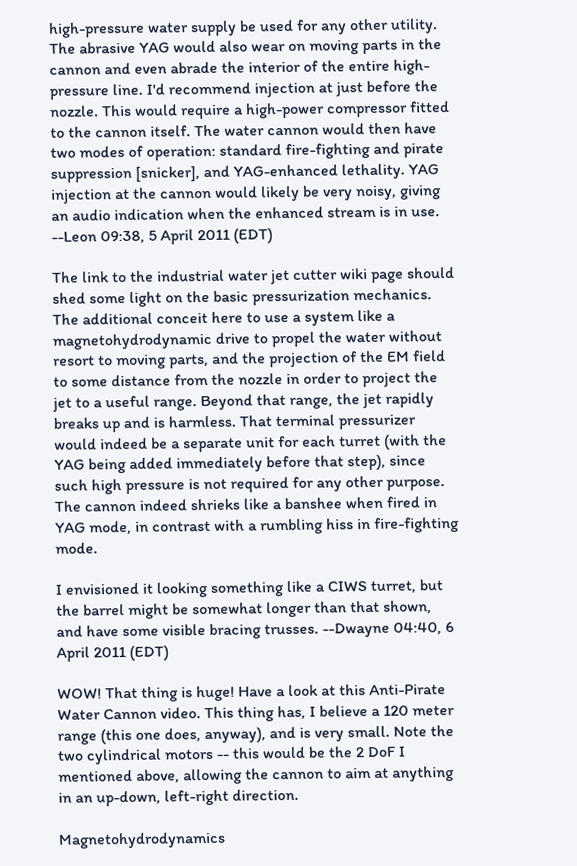high-pressure water supply be used for any other utility. The abrasive YAG would also wear on moving parts in the cannon and even abrade the interior of the entire high-pressure line. I'd recommend injection at just before the nozzle. This would require a high-power compressor fitted to the cannon itself. The water cannon would then have two modes of operation: standard fire-fighting and pirate suppression [snicker], and YAG-enhanced lethality. YAG injection at the cannon would likely be very noisy, giving an audio indication when the enhanced stream is in use. --Leon 09:38, 5 April 2011 (EDT)

The link to the industrial water jet cutter wiki page should shed some light on the basic pressurization mechanics. The additional conceit here to use a system like a magnetohydrodynamic drive to propel the water without resort to moving parts, and the projection of the EM field to some distance from the nozzle in order to project the jet to a useful range. Beyond that range, the jet rapidly breaks up and is harmless. That terminal pressurizer would indeed be a separate unit for each turret (with the YAG being added immediately before that step), since such high pressure is not required for any other purpose. The cannon indeed shrieks like a banshee when fired in YAG mode, in contrast with a rumbling hiss in fire-fighting mode.

I envisioned it looking something like a CIWS turret, but the barrel might be somewhat longer than that shown, and have some visible bracing trusses. --Dwayne 04:40, 6 April 2011 (EDT)

WOW! That thing is huge! Have a look at this Anti-Pirate Water Cannon video. This thing has, I believe a 120 meter range (this one does, anyway), and is very small. Note the two cylindrical motors -- this would be the 2 DoF I mentioned above, allowing the cannon to aim at anything in an up-down, left-right direction.

Magnetohydrodynamics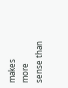makes more sense than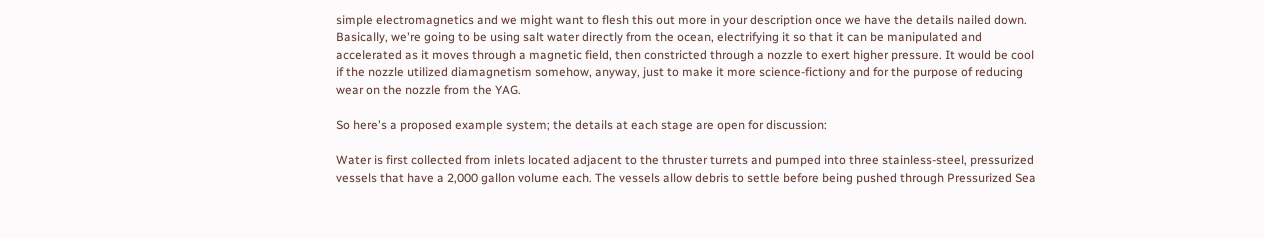simple electromagnetics and we might want to flesh this out more in your description once we have the details nailed down. Basically, we're going to be using salt water directly from the ocean, electrifying it so that it can be manipulated and accelerated as it moves through a magnetic field, then constricted through a nozzle to exert higher pressure. It would be cool if the nozzle utilized diamagnetism somehow, anyway, just to make it more science-fictiony and for the purpose of reducing wear on the nozzle from the YAG.

So here's a proposed example system; the details at each stage are open for discussion:

Water is first collected from inlets located adjacent to the thruster turrets and pumped into three stainless-steel, pressurized vessels that have a 2,000 gallon volume each. The vessels allow debris to settle before being pushed through Pressurized Sea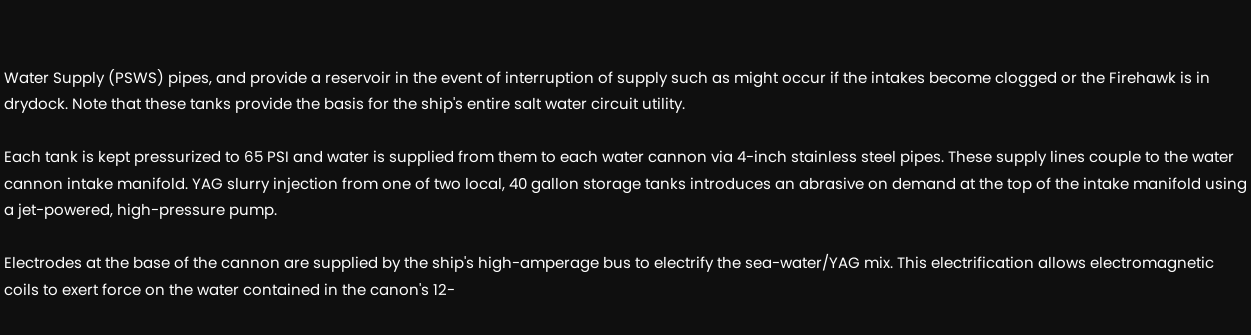Water Supply (PSWS) pipes, and provide a reservoir in the event of interruption of supply such as might occur if the intakes become clogged or the Firehawk is in drydock. Note that these tanks provide the basis for the ship's entire salt water circuit utility.

Each tank is kept pressurized to 65 PSI and water is supplied from them to each water cannon via 4-inch stainless steel pipes. These supply lines couple to the water cannon intake manifold. YAG slurry injection from one of two local, 40 gallon storage tanks introduces an abrasive on demand at the top of the intake manifold using a jet-powered, high-pressure pump.

Electrodes at the base of the cannon are supplied by the ship's high-amperage bus to electrify the sea-water/YAG mix. This electrification allows electromagnetic coils to exert force on the water contained in the canon's 12-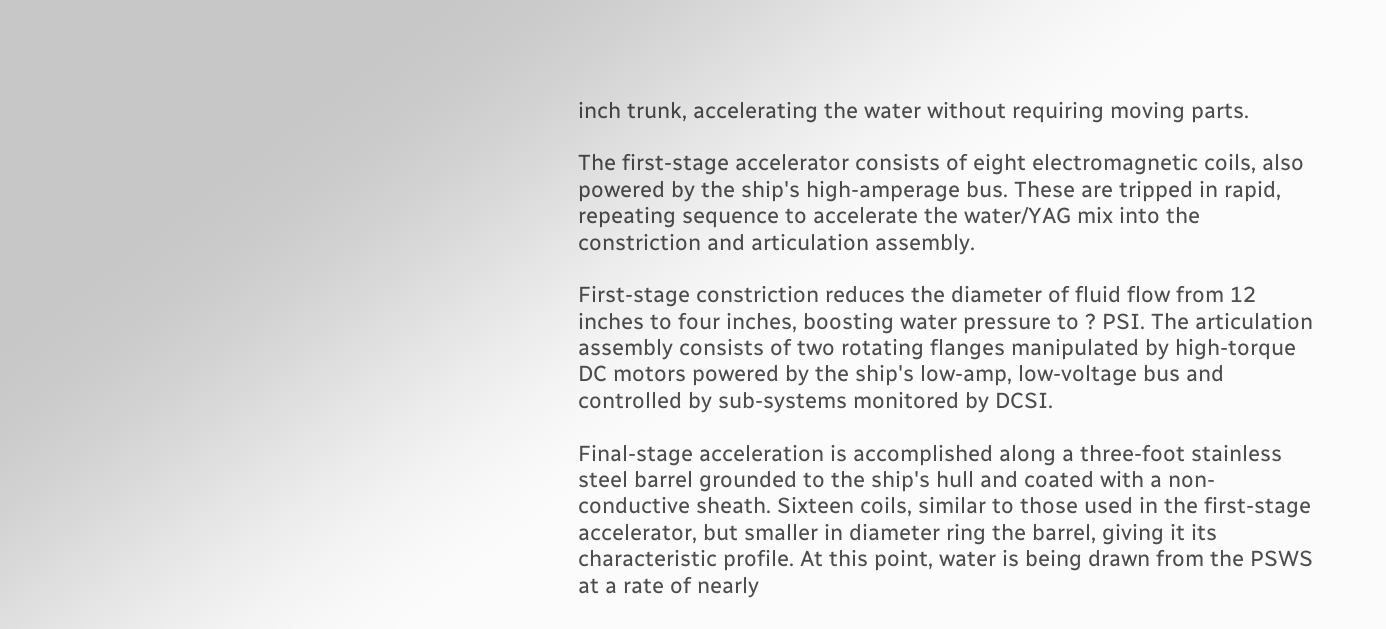inch trunk, accelerating the water without requiring moving parts.

The first-stage accelerator consists of eight electromagnetic coils, also powered by the ship's high-amperage bus. These are tripped in rapid, repeating sequence to accelerate the water/YAG mix into the constriction and articulation assembly.

First-stage constriction reduces the diameter of fluid flow from 12 inches to four inches, boosting water pressure to ? PSI. The articulation assembly consists of two rotating flanges manipulated by high-torque DC motors powered by the ship's low-amp, low-voltage bus and controlled by sub-systems monitored by DCSI.

Final-stage acceleration is accomplished along a three-foot stainless steel barrel grounded to the ship's hull and coated with a non-conductive sheath. Sixteen coils, similar to those used in the first-stage accelerator, but smaller in diameter ring the barrel, giving it its characteristic profile. At this point, water is being drawn from the PSWS at a rate of nearly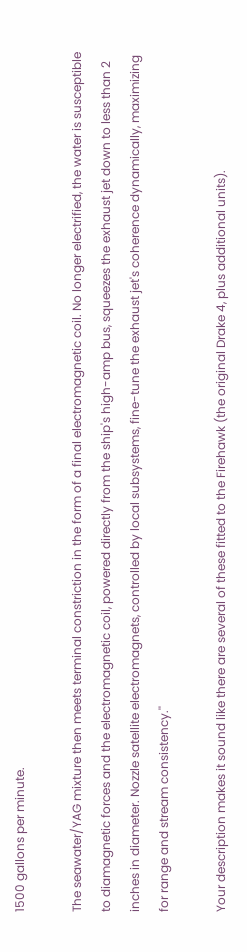1500 gallons per minute.

The seawater/YAG mixture then meets terminal constriction in the form of a final electromagnetic coil. No longer electrified, the water is susceptible to diamagnetic forces and the electromagnetic coil, powered directly from the ship's high-amp bus, squeezes the exhaust jet down to less than 2 inches in diameter. Nozzle satellite electromagnets, controlled by local subsystems, fine-tune the exhaust jet's coherence dynamically, maximizing for range and stream consistency.''

Your description makes it sound like there are several of these fitted to the Firehawk (the original Drake 4, plus additional units).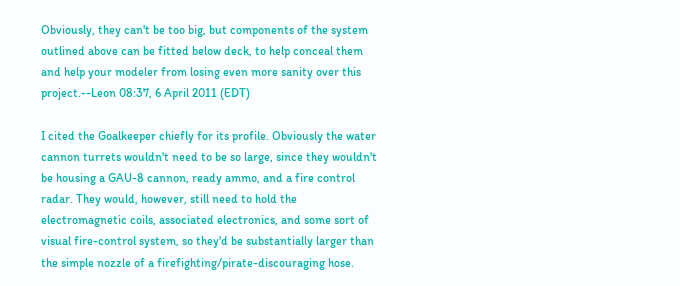Obviously, they can't be too big, but components of the system outlined above can be fitted below deck, to help conceal them and help your modeler from losing even more sanity over this project.--Leon 08:37, 6 April 2011 (EDT)

I cited the Goalkeeper chiefly for its profile. Obviously the water cannon turrets wouldn't need to be so large, since they wouldn't be housing a GAU-8 cannon, ready ammo, and a fire control radar. They would, however, still need to hold the electromagnetic coils, associated electronics, and some sort of visual fire-control system, so they'd be substantially larger than the simple nozzle of a firefighting/pirate-discouraging hose.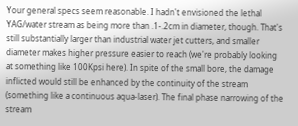Your general specs seem reasonable. I hadn't envisioned the lethal YAG/water stream as being more than .1-.2cm in diameter, though. That's still substantially larger than industrial water jet cutters, and smaller diameter makes higher pressure easier to reach (we're probably looking at something like 100Kpsi here). In spite of the small bore, the damage inflicted would still be enhanced by the continuity of the stream (something like a continuous aqua-laser). The final phase narrowing of the stream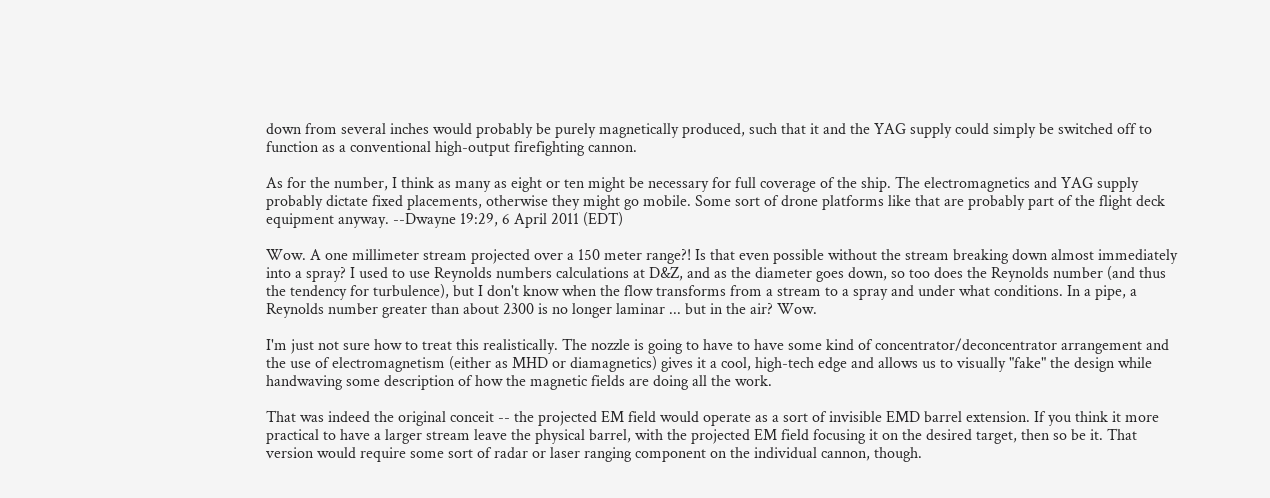down from several inches would probably be purely magnetically produced, such that it and the YAG supply could simply be switched off to function as a conventional high-output firefighting cannon.

As for the number, I think as many as eight or ten might be necessary for full coverage of the ship. The electromagnetics and YAG supply probably dictate fixed placements, otherwise they might go mobile. Some sort of drone platforms like that are probably part of the flight deck equipment anyway. --Dwayne 19:29, 6 April 2011 (EDT)

Wow. A one millimeter stream projected over a 150 meter range?! Is that even possible without the stream breaking down almost immediately into a spray? I used to use Reynolds numbers calculations at D&Z, and as the diameter goes down, so too does the Reynolds number (and thus the tendency for turbulence), but I don't know when the flow transforms from a stream to a spray and under what conditions. In a pipe, a Reynolds number greater than about 2300 is no longer laminar ... but in the air? Wow.

I'm just not sure how to treat this realistically. The nozzle is going to have to have some kind of concentrator/deconcentrator arrangement and the use of electromagnetism (either as MHD or diamagnetics) gives it a cool, high-tech edge and allows us to visually "fake" the design while handwaving some description of how the magnetic fields are doing all the work.

That was indeed the original conceit -- the projected EM field would operate as a sort of invisible EMD barrel extension. If you think it more practical to have a larger stream leave the physical barrel, with the projected EM field focusing it on the desired target, then so be it. That version would require some sort of radar or laser ranging component on the individual cannon, though.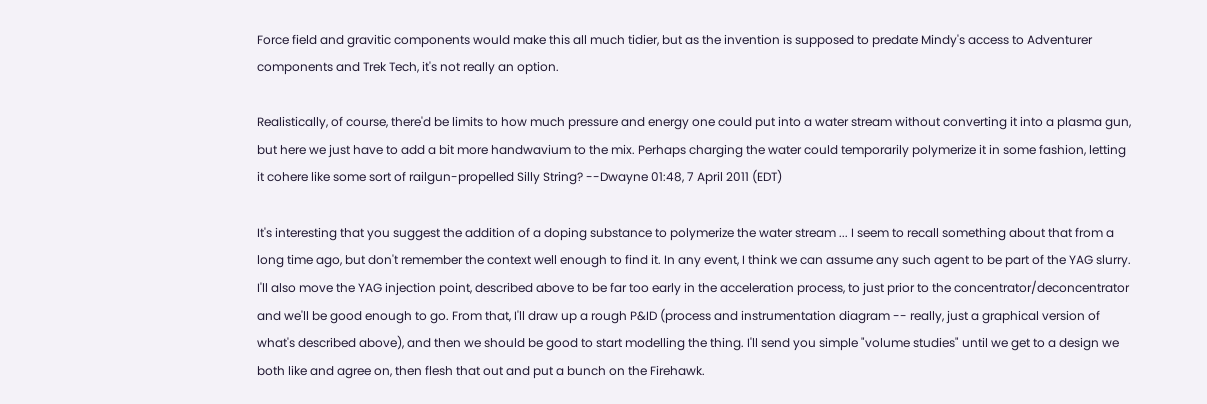Force field and gravitic components would make this all much tidier, but as the invention is supposed to predate Mindy's access to Adventurer components and Trek Tech, it's not really an option.

Realistically, of course, there'd be limits to how much pressure and energy one could put into a water stream without converting it into a plasma gun, but here we just have to add a bit more handwavium to the mix. Perhaps charging the water could temporarily polymerize it in some fashion, letting it cohere like some sort of railgun-propelled Silly String? --Dwayne 01:48, 7 April 2011 (EDT)

It's interesting that you suggest the addition of a doping substance to polymerize the water stream ... I seem to recall something about that from a long time ago, but don't remember the context well enough to find it. In any event, I think we can assume any such agent to be part of the YAG slurry. I'll also move the YAG injection point, described above to be far too early in the acceleration process, to just prior to the concentrator/deconcentrator and we'll be good enough to go. From that, I'll draw up a rough P&ID (process and instrumentation diagram -- really, just a graphical version of what's described above), and then we should be good to start modelling the thing. I'll send you simple "volume studies" until we get to a design we both like and agree on, then flesh that out and put a bunch on the Firehawk.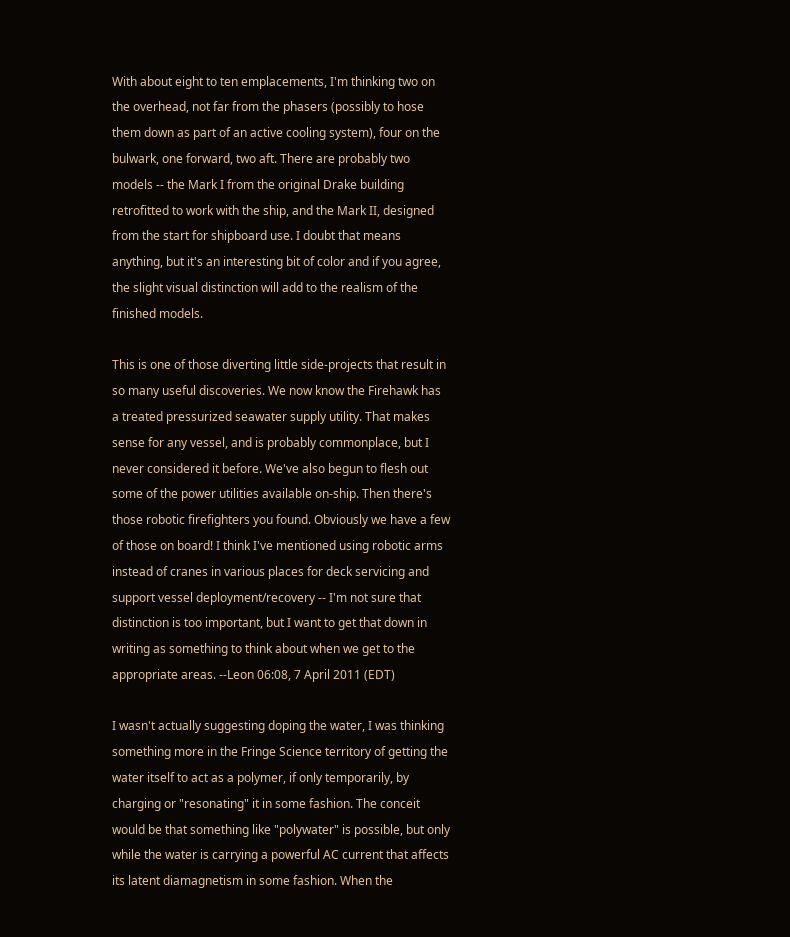With about eight to ten emplacements, I'm thinking two on the overhead, not far from the phasers (possibly to hose them down as part of an active cooling system), four on the bulwark, one forward, two aft. There are probably two models -- the Mark I from the original Drake building retrofitted to work with the ship, and the Mark II, designed from the start for shipboard use. I doubt that means anything, but it's an interesting bit of color and if you agree, the slight visual distinction will add to the realism of the finished models.

This is one of those diverting little side-projects that result in so many useful discoveries. We now know the Firehawk has a treated pressurized seawater supply utility. That makes sense for any vessel, and is probably commonplace, but I never considered it before. We've also begun to flesh out some of the power utilities available on-ship. Then there's those robotic firefighters you found. Obviously we have a few of those on board! I think I've mentioned using robotic arms instead of cranes in various places for deck servicing and support vessel deployment/recovery -- I'm not sure that distinction is too important, but I want to get that down in writing as something to think about when we get to the appropriate areas. --Leon 06:08, 7 April 2011 (EDT)

I wasn't actually suggesting doping the water, I was thinking something more in the Fringe Science territory of getting the water itself to act as a polymer, if only temporarily, by charging or "resonating" it in some fashion. The conceit would be that something like "polywater" is possible, but only while the water is carrying a powerful AC current that affects its latent diamagnetism in some fashion. When the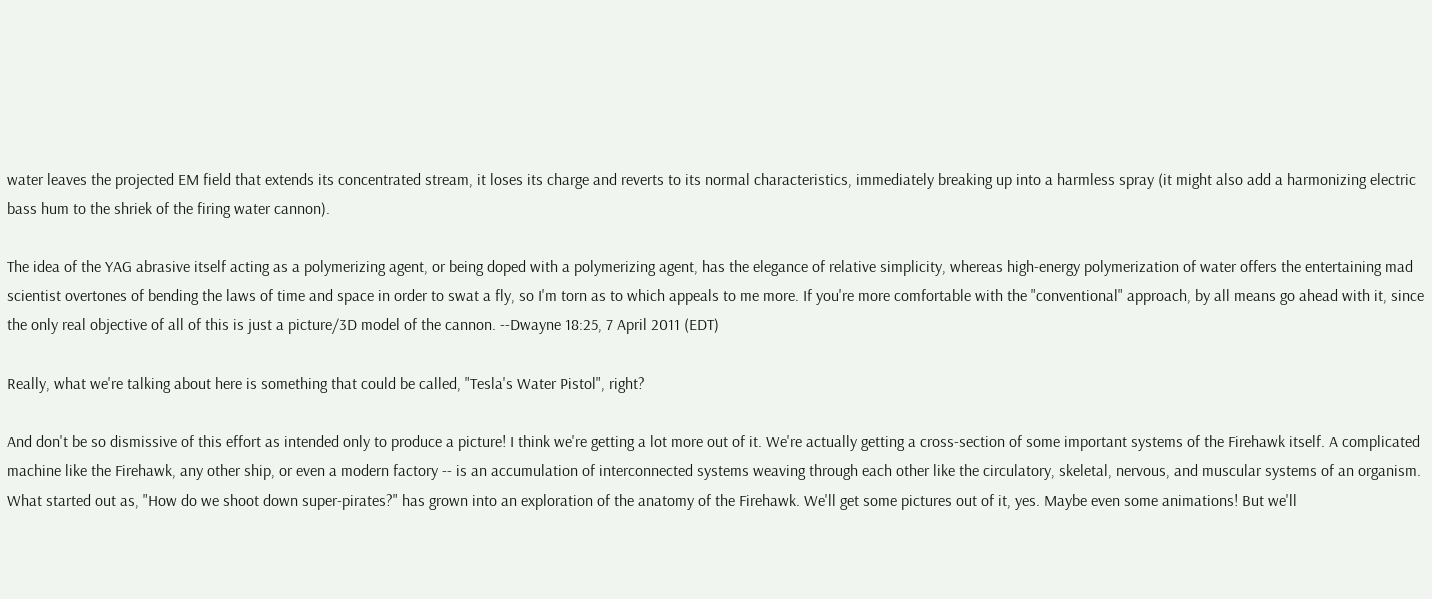water leaves the projected EM field that extends its concentrated stream, it loses its charge and reverts to its normal characteristics, immediately breaking up into a harmless spray (it might also add a harmonizing electric bass hum to the shriek of the firing water cannon).

The idea of the YAG abrasive itself acting as a polymerizing agent, or being doped with a polymerizing agent, has the elegance of relative simplicity, whereas high-energy polymerization of water offers the entertaining mad scientist overtones of bending the laws of time and space in order to swat a fly, so I'm torn as to which appeals to me more. If you're more comfortable with the "conventional" approach, by all means go ahead with it, since the only real objective of all of this is just a picture/3D model of the cannon. --Dwayne 18:25, 7 April 2011 (EDT)

Really, what we're talking about here is something that could be called, "Tesla's Water Pistol", right?

And don't be so dismissive of this effort as intended only to produce a picture! I think we're getting a lot more out of it. We're actually getting a cross-section of some important systems of the Firehawk itself. A complicated machine like the Firehawk, any other ship, or even a modern factory -- is an accumulation of interconnected systems weaving through each other like the circulatory, skeletal, nervous, and muscular systems of an organism. What started out as, "How do we shoot down super-pirates?" has grown into an exploration of the anatomy of the Firehawk. We'll get some pictures out of it, yes. Maybe even some animations! But we'll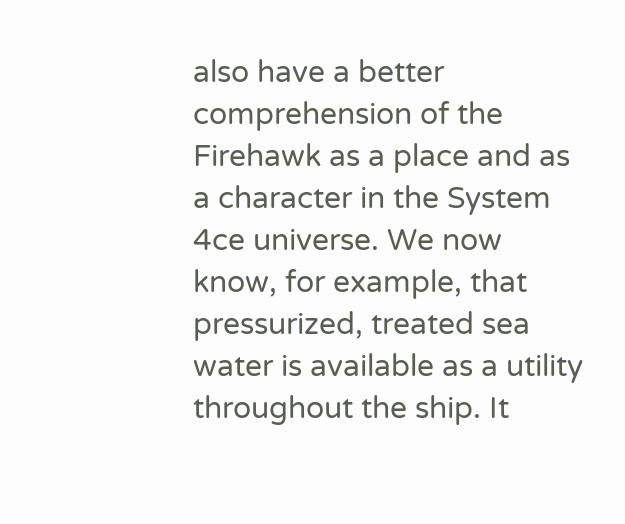also have a better comprehension of the Firehawk as a place and as a character in the System 4ce universe. We now know, for example, that pressurized, treated sea water is available as a utility throughout the ship. It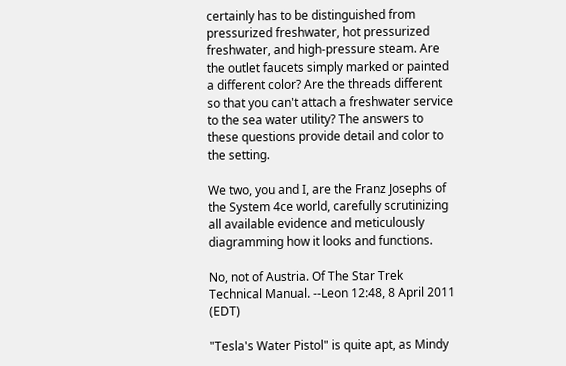certainly has to be distinguished from pressurized freshwater, hot pressurized freshwater, and high-pressure steam. Are the outlet faucets simply marked or painted a different color? Are the threads different so that you can't attach a freshwater service to the sea water utility? The answers to these questions provide detail and color to the setting.

We two, you and I, are the Franz Josephs of the System 4ce world, carefully scrutinizing all available evidence and meticulously diagramming how it looks and functions.

No, not of Austria. Of The Star Trek Technical Manual. --Leon 12:48, 8 April 2011 (EDT)

"Tesla's Water Pistol" is quite apt, as Mindy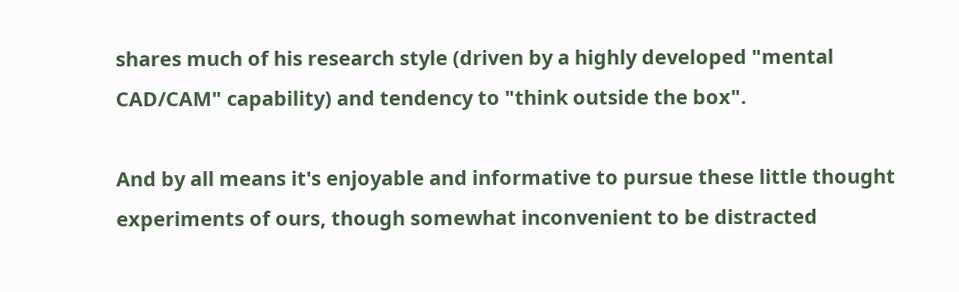shares much of his research style (driven by a highly developed "mental CAD/CAM" capability) and tendency to "think outside the box".

And by all means it's enjoyable and informative to pursue these little thought experiments of ours, though somewhat inconvenient to be distracted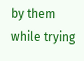by them while trying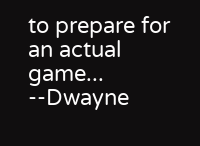to prepare for an actual game... --Dwayne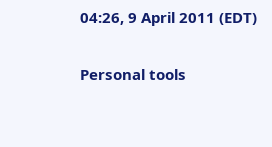04:26, 9 April 2011 (EDT)

Personal tools